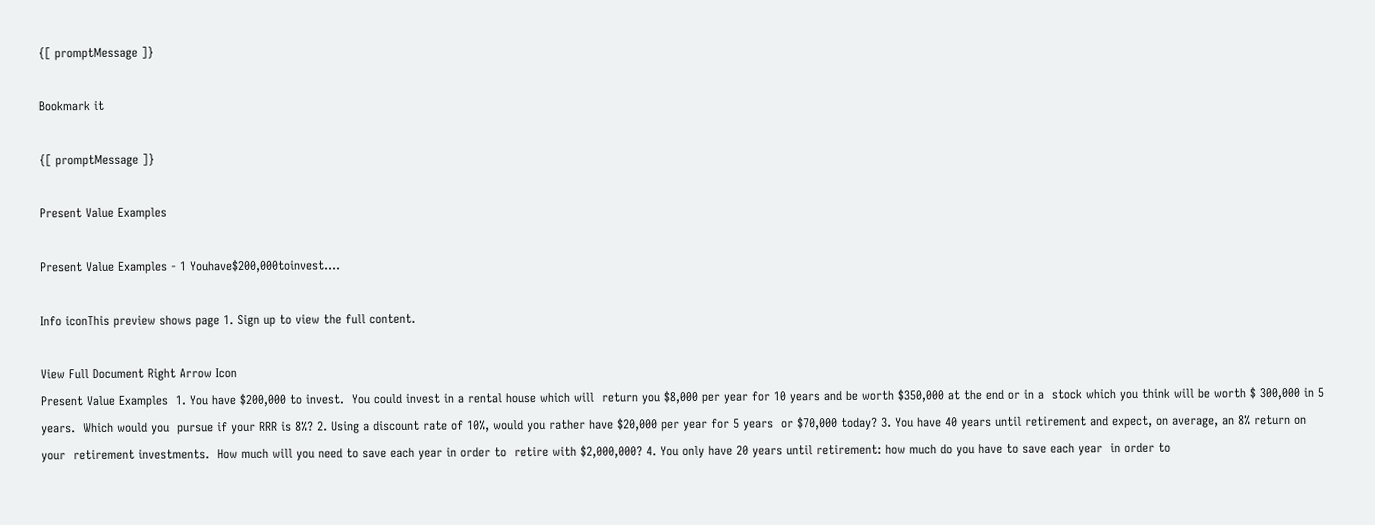{[ promptMessage ]}

Bookmark it

{[ promptMessage ]}

Present Value Examples

Present Value Examples - 1 Youhave$200,000toinvest....

Info iconThis preview shows page 1. Sign up to view the full content.

View Full Document Right Arrow Icon
Present Value Examples  1. You have $200,000 to invest.  You could invest in a rental house which will  return you $8,000 per year for 10 years and be worth $350,000 at the end or in a  stock which you think will be worth $ 300,000 in 5 years.  Which would you  pursue if your RRR is 8%? 2. Using a discount rate of 10%, would you rather have $20,000 per year for 5 years  or $70,000 today? 3. You have 40 years until retirement and expect, on average, an 8% return on your  retirement investments.  How much will you need to save each year in order to  retire with $2,000,000? 4. You only have 20 years until retirement: how much do you have to save each year  in order to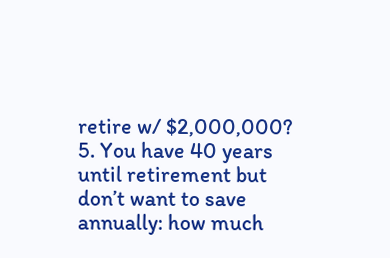retire w/ $2,000,000? 5. You have 40 years until retirement but don’t want to save annually: how much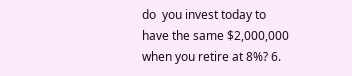do  you invest today to have the same $2,000,000 when you retire at 8%? 6.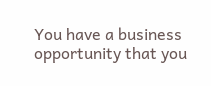You have a business opportunity that you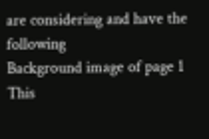are considering and have the following
Background image of page 1
This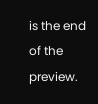is the end of the preview.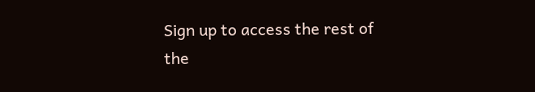Sign up to access the rest of the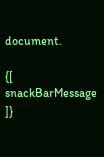document.

{[ snackBarMessage ]}